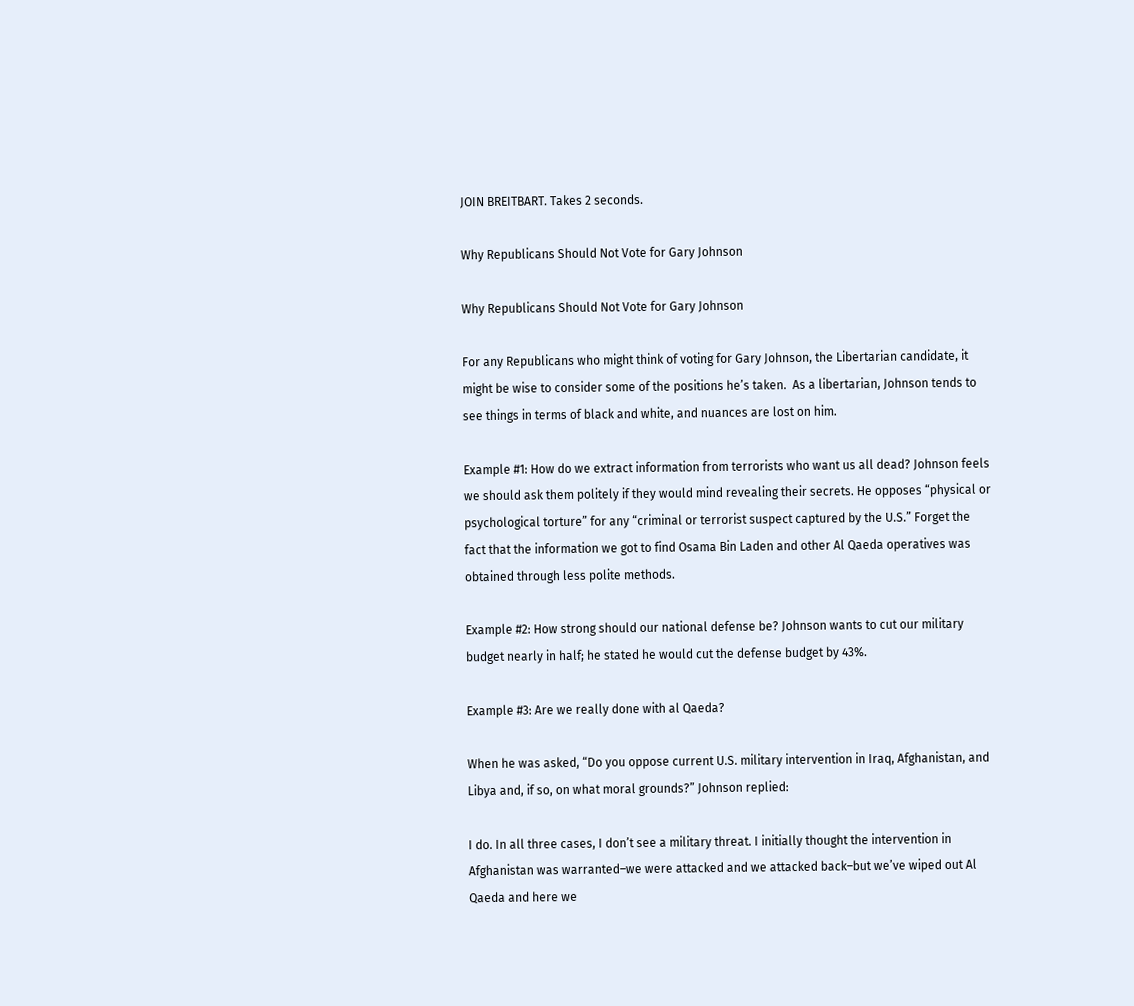JOIN BREITBART. Takes 2 seconds.

Why Republicans Should Not Vote for Gary Johnson

Why Republicans Should Not Vote for Gary Johnson

For any Republicans who might think of voting for Gary Johnson, the Libertarian candidate, it might be wise to consider some of the positions he’s taken.  As a libertarian, Johnson tends to see things in terms of black and white, and nuances are lost on him.

Example #1: How do we extract information from terrorists who want us all dead? Johnson feels we should ask them politely if they would mind revealing their secrets. He opposes “physical or psychological torture” for any “criminal or terrorist suspect captured by the U.S.” Forget the fact that the information we got to find Osama Bin Laden and other Al Qaeda operatives was obtained through less polite methods.

Example #2: How strong should our national defense be? Johnson wants to cut our military budget nearly in half; he stated he would cut the defense budget by 43%.

Example #3: Are we really done with al Qaeda?

When he was asked, “Do you oppose current U.S. military intervention in Iraq, Afghanistan, and Libya and, if so, on what moral grounds?” Johnson replied:

I do. In all three cases, I don’t see a military threat. I initially thought the intervention in Afghanistan was warranted–we were attacked and we attacked back–but we’ve wiped out Al Qaeda and here we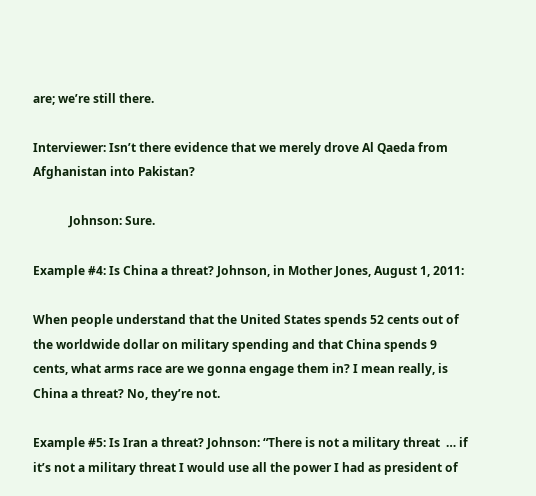are; we’re still there.

Interviewer: Isn’t there evidence that we merely drove Al Qaeda from Afghanistan into Pakistan?

            Johnson: Sure.

Example #4: Is China a threat? Johnson, in Mother Jones, August 1, 2011:

When people understand that the United States spends 52 cents out of the worldwide dollar on military spending and that China spends 9 cents, what arms race are we gonna engage them in? I mean really, is China a threat? No, they’re not.

Example #5: Is Iran a threat? Johnson: “There is not a military threat  … if it’s not a military threat I would use all the power I had as president of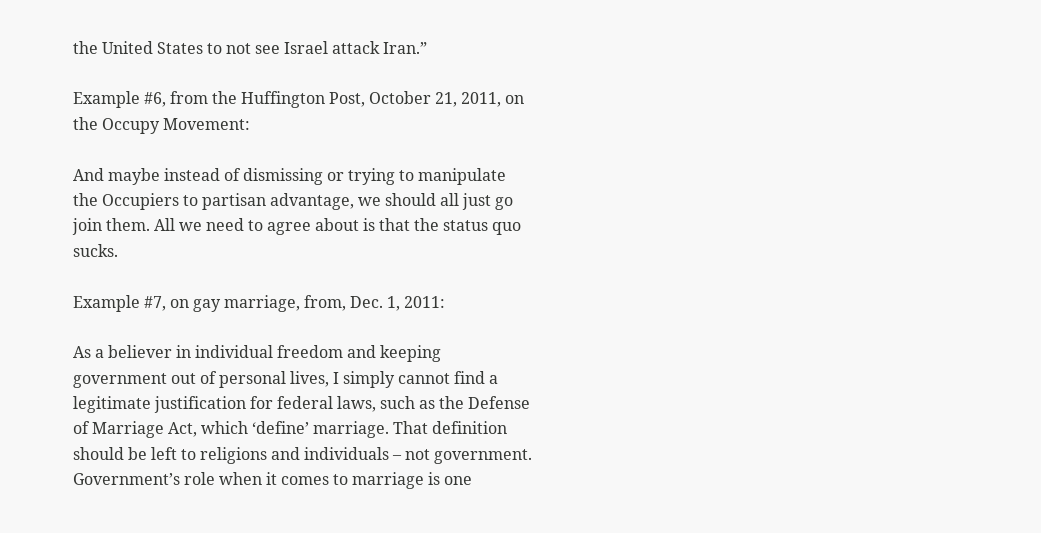the United States to not see Israel attack Iran.”

Example #6, from the Huffington Post, October 21, 2011, on the Occupy Movement:

And maybe instead of dismissing or trying to manipulate the Occupiers to partisan advantage, we should all just go join them. All we need to agree about is that the status quo sucks.

Example #7, on gay marriage, from, Dec. 1, 2011:

As a believer in individual freedom and keeping government out of personal lives, I simply cannot find a legitimate justification for federal laws, such as the Defense of Marriage Act, which ‘define’ marriage. That definition should be left to religions and individuals – not government.  Government’s role when it comes to marriage is one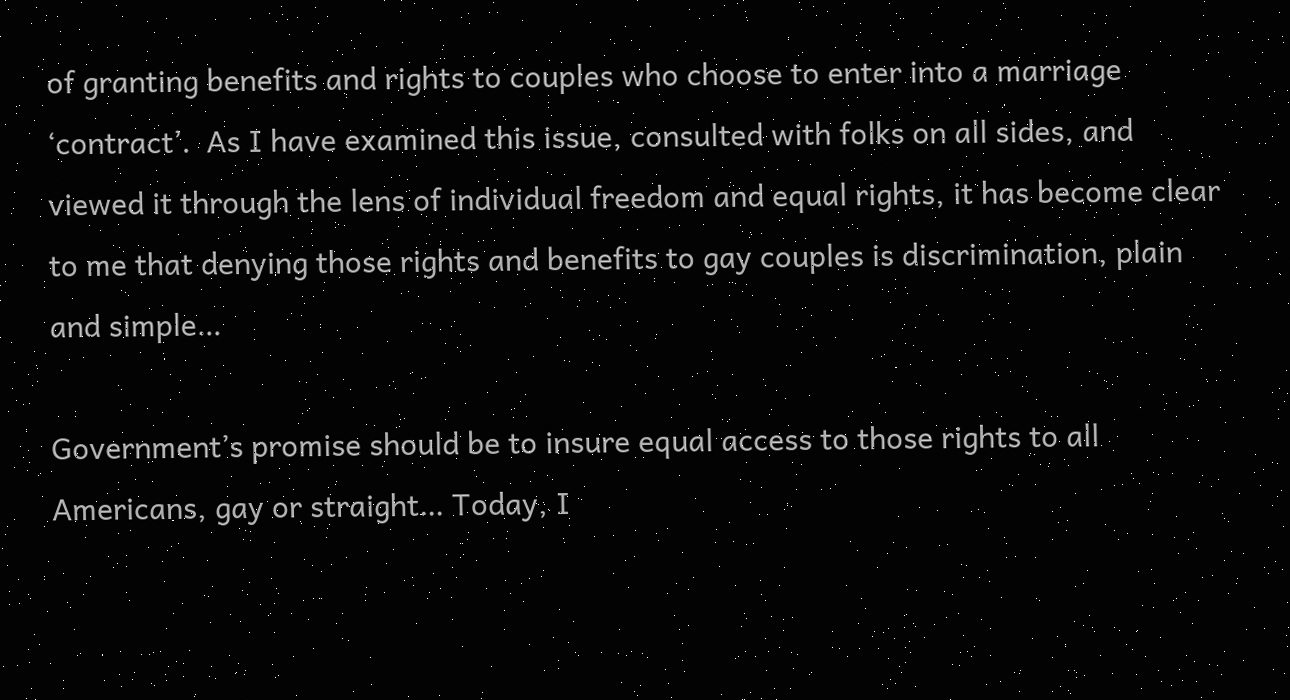of granting benefits and rights to couples who choose to enter into a marriage ‘contract’.  As I have examined this issue, consulted with folks on all sides, and viewed it through the lens of individual freedom and equal rights, it has become clear to me that denying those rights and benefits to gay couples is discrimination, plain and simple…

Government’s promise should be to insure equal access to those rights to all Americans, gay or straight… Today, I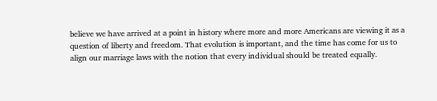believe we have arrived at a point in history where more and more Americans are viewing it as a question of liberty and freedom. That evolution is important, and the time has come for us to align our marriage laws with the notion that every individual should be treated equally.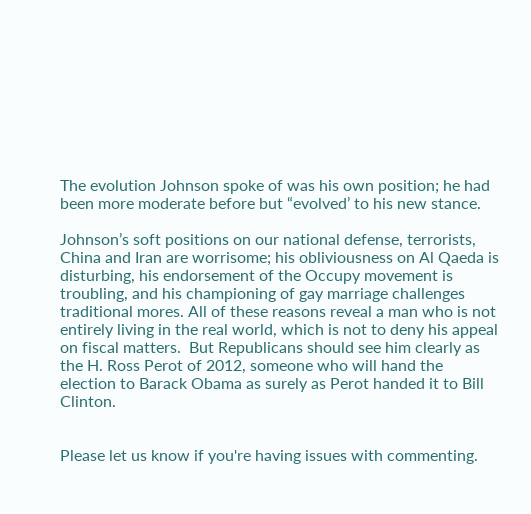The evolution Johnson spoke of was his own position; he had been more moderate before but “evolved’ to his new stance.

Johnson’s soft positions on our national defense, terrorists, China and Iran are worrisome; his obliviousness on Al Qaeda is disturbing, his endorsement of the Occupy movement is troubling, and his championing of gay marriage challenges traditional mores. All of these reasons reveal a man who is not entirely living in the real world, which is not to deny his appeal on fiscal matters.  But Republicans should see him clearly as the H. Ross Perot of 2012, someone who will hand the election to Barack Obama as surely as Perot handed it to Bill Clinton.


Please let us know if you're having issues with commenting.